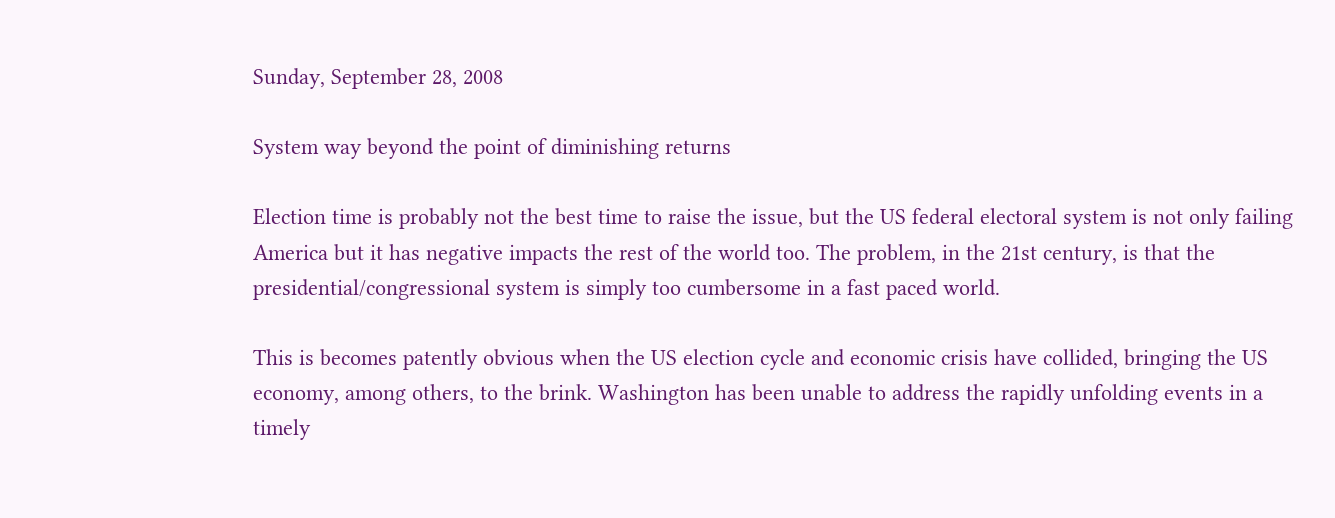Sunday, September 28, 2008

System way beyond the point of diminishing returns

Election time is probably not the best time to raise the issue, but the US federal electoral system is not only failing America but it has negative impacts the rest of the world too. The problem, in the 21st century, is that the presidential/congressional system is simply too cumbersome in a fast paced world.

This is becomes patently obvious when the US election cycle and economic crisis have collided, bringing the US economy, among others, to the brink. Washington has been unable to address the rapidly unfolding events in a timely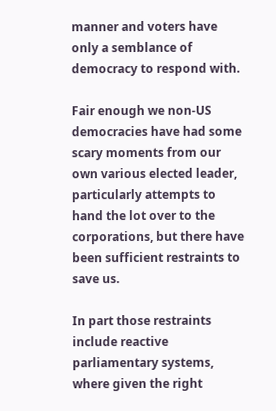manner and voters have only a semblance of democracy to respond with.

Fair enough we non-US democracies have had some scary moments from our own various elected leader, particularly attempts to hand the lot over to the corporations, but there have been sufficient restraints to save us.

In part those restraints include reactive parliamentary systems, where given the right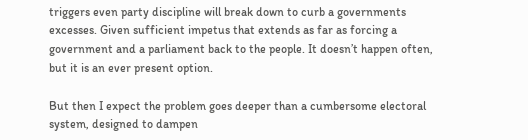triggers even party discipline will break down to curb a governments excesses. Given sufficient impetus that extends as far as forcing a government and a parliament back to the people. It doesn’t happen often, but it is an ever present option.

But then I expect the problem goes deeper than a cumbersome electoral system, designed to dampen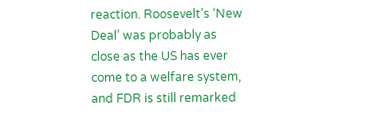reaction. Roosevelt’s ‘New Deal’ was probably as close as the US has ever come to a welfare system, and FDR is still remarked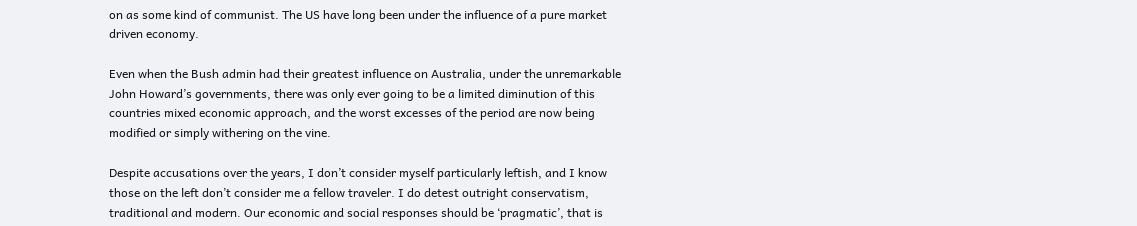on as some kind of communist. The US have long been under the influence of a pure market driven economy.

Even when the Bush admin had their greatest influence on Australia, under the unremarkable John Howard’s governments, there was only ever going to be a limited diminution of this countries mixed economic approach, and the worst excesses of the period are now being modified or simply withering on the vine.

Despite accusations over the years, I don’t consider myself particularly leftish, and I know those on the left don’t consider me a fellow traveler. I do detest outright conservatism, traditional and modern. Our economic and social responses should be ‘pragmatic’, that is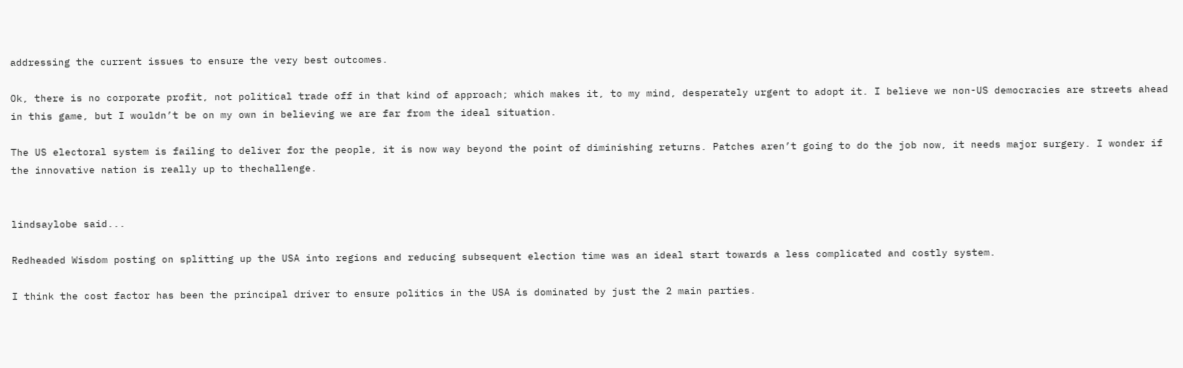addressing the current issues to ensure the very best outcomes.

Ok, there is no corporate profit, not political trade off in that kind of approach; which makes it, to my mind, desperately urgent to adopt it. I believe we non-US democracies are streets ahead in this game, but I wouldn’t be on my own in believing we are far from the ideal situation.

The US electoral system is failing to deliver for the people, it is now way beyond the point of diminishing returns. Patches aren’t going to do the job now, it needs major surgery. I wonder if the innovative nation is really up to thechallenge.


lindsaylobe said...

Redheaded Wisdom posting on splitting up the USA into regions and reducing subsequent election time was an ideal start towards a less complicated and costly system.

I think the cost factor has been the principal driver to ensure politics in the USA is dominated by just the 2 main parties.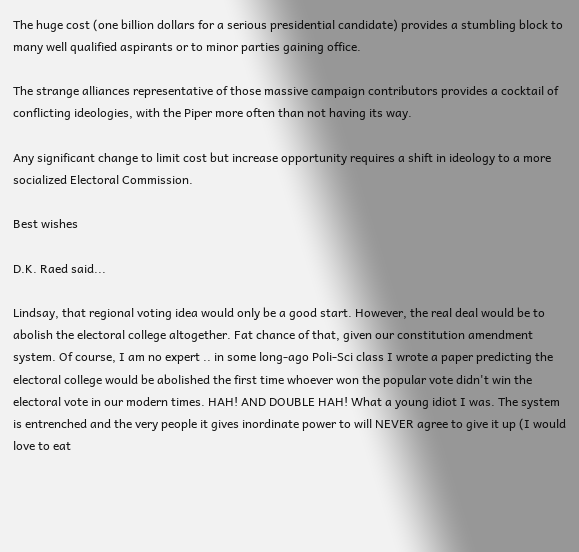The huge cost (one billion dollars for a serious presidential candidate) provides a stumbling block to many well qualified aspirants or to minor parties gaining office.

The strange alliances representative of those massive campaign contributors provides a cocktail of conflicting ideologies, with the Piper more often than not having its way.

Any significant change to limit cost but increase opportunity requires a shift in ideology to a more socialized Electoral Commission.

Best wishes

D.K. Raed said...

Lindsay, that regional voting idea would only be a good start. However, the real deal would be to abolish the electoral college altogether. Fat chance of that, given our constitution amendment system. Of course, I am no expert .. in some long-ago Poli-Sci class I wrote a paper predicting the electoral college would be abolished the first time whoever won the popular vote didn't win the electoral vote in our modern times. HAH! AND DOUBLE HAH! What a young idiot I was. The system is entrenched and the very people it gives inordinate power to will NEVER agree to give it up (I would love to eat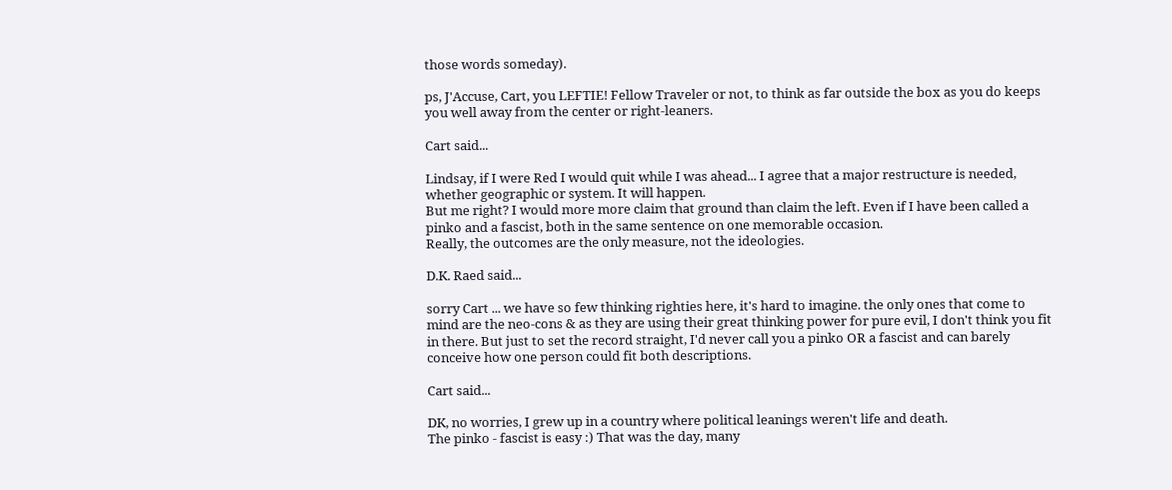those words someday).

ps, J'Accuse, Cart, you LEFTIE! Fellow Traveler or not, to think as far outside the box as you do keeps you well away from the center or right-leaners.

Cart said...

Lindsay, if I were Red I would quit while I was ahead... I agree that a major restructure is needed, whether geographic or system. It will happen.
But me right? I would more more claim that ground than claim the left. Even if I have been called a pinko and a fascist, both in the same sentence on one memorable occasion.
Really, the outcomes are the only measure, not the ideologies.

D.K. Raed said...

sorry Cart ... we have so few thinking righties here, it's hard to imagine. the only ones that come to mind are the neo-cons & as they are using their great thinking power for pure evil, I don't think you fit in there. But just to set the record straight, I'd never call you a pinko OR a fascist and can barely conceive how one person could fit both descriptions.

Cart said...

DK, no worries, I grew up in a country where political leanings weren't life and death.
The pinko - fascist is easy :) That was the day, many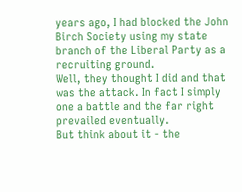years ago, I had blocked the John Birch Society using my state branch of the Liberal Party as a recruiting ground.
Well, they thought I did and that was the attack. In fact I simply one a battle and the far right prevailed eventually.
But think about it - the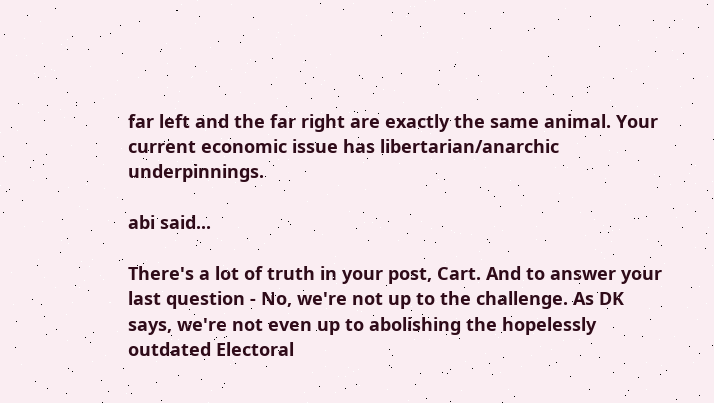far left and the far right are exactly the same animal. Your current economic issue has libertarian/anarchic underpinnings.

abi said...

There's a lot of truth in your post, Cart. And to answer your last question - No, we're not up to the challenge. As DK says, we're not even up to abolishing the hopelessly outdated Electoral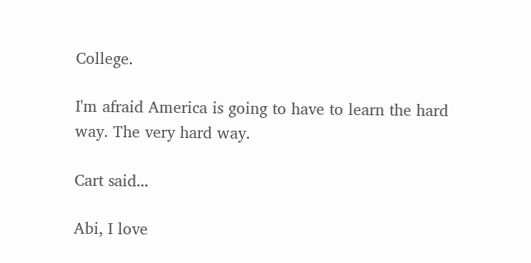College.

I'm afraid America is going to have to learn the hard way. The very hard way.

Cart said...

Abi, I love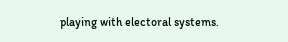playing with electoral systems.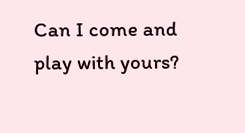Can I come and play with yours?